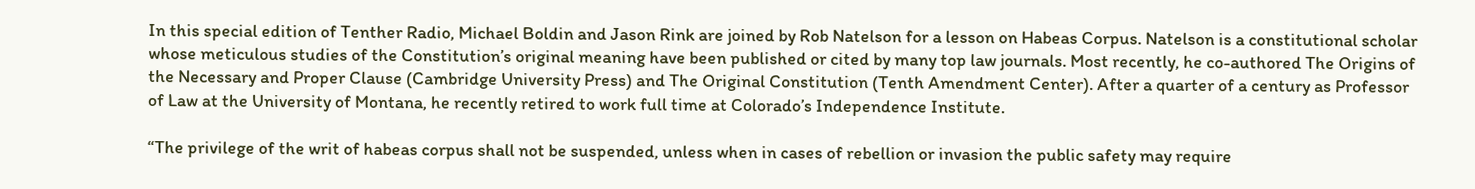In this special edition of Tenther Radio, Michael Boldin and Jason Rink are joined by Rob Natelson for a lesson on Habeas Corpus. Natelson is a constitutional scholar whose meticulous studies of the Constitution’s original meaning have been published or cited by many top law journals. Most recently, he co-authored The Origins of the Necessary and Proper Clause (Cambridge University Press) and The Original Constitution (Tenth Amendment Center). After a quarter of a century as Professor of Law at the University of Montana, he recently retired to work full time at Colorado’s Independence Institute.

“The privilege of the writ of habeas corpus shall not be suspended, unless when in cases of rebellion or invasion the public safety may require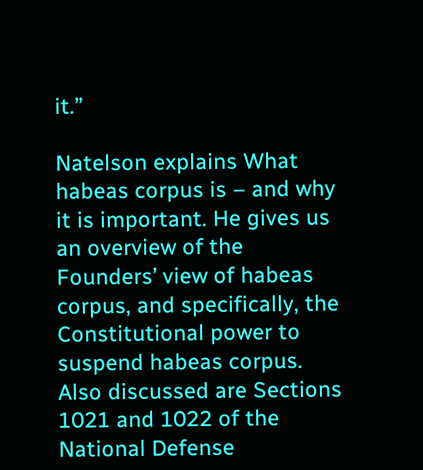it.”

Natelson explains What habeas corpus is – and why it is important. He gives us an overview of the Founders’ view of habeas corpus, and specifically, the Constitutional power to suspend habeas corpus. Also discussed are Sections 1021 and 1022 of the National Defense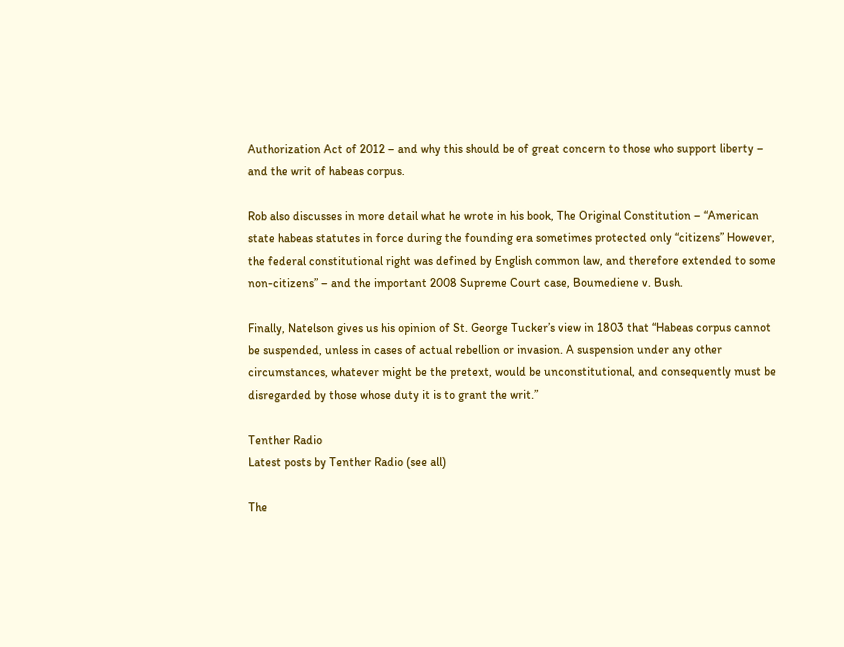Authorization Act of 2012 – and why this should be of great concern to those who support liberty – and the writ of habeas corpus.

Rob also discusses in more detail what he wrote in his book, The Original Constitution – “American state habeas statutes in force during the founding era sometimes protected only “citizens” However, the federal constitutional right was defined by English common law, and therefore extended to some non-citizens” – and the important 2008 Supreme Court case, Boumediene v. Bush.

Finally, Natelson gives us his opinion of St. George Tucker’s view in 1803 that “Habeas corpus cannot be suspended, unless in cases of actual rebellion or invasion. A suspension under any other circumstances, whatever might be the pretext, would be unconstitutional, and consequently must be disregarded by those whose duty it is to grant the writ.”

Tenther Radio
Latest posts by Tenther Radio (see all)

The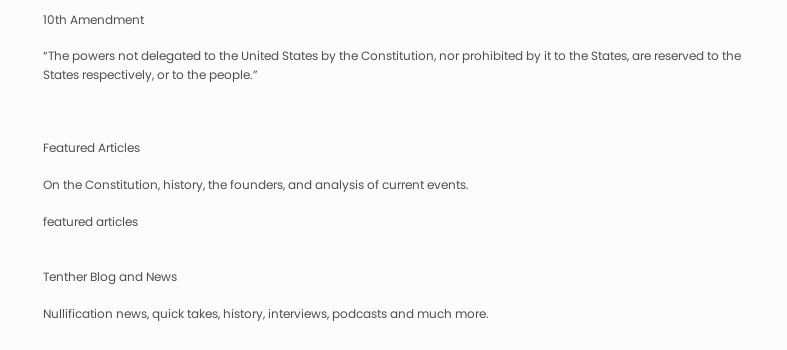10th Amendment

“The powers not delegated to the United States by the Constitution, nor prohibited by it to the States, are reserved to the States respectively, or to the people.”



Featured Articles

On the Constitution, history, the founders, and analysis of current events.

featured articles


Tenther Blog and News

Nullification news, quick takes, history, interviews, podcasts and much more.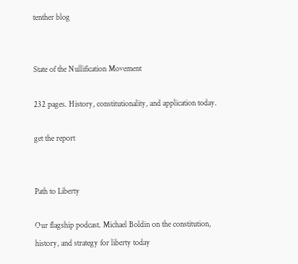tenther blog


State of the Nullification Movement

232 pages. History, constitutionality, and application today.

get the report


Path to Liberty

Our flagship podcast. Michael Boldin on the constitution, history, and strategy for liberty today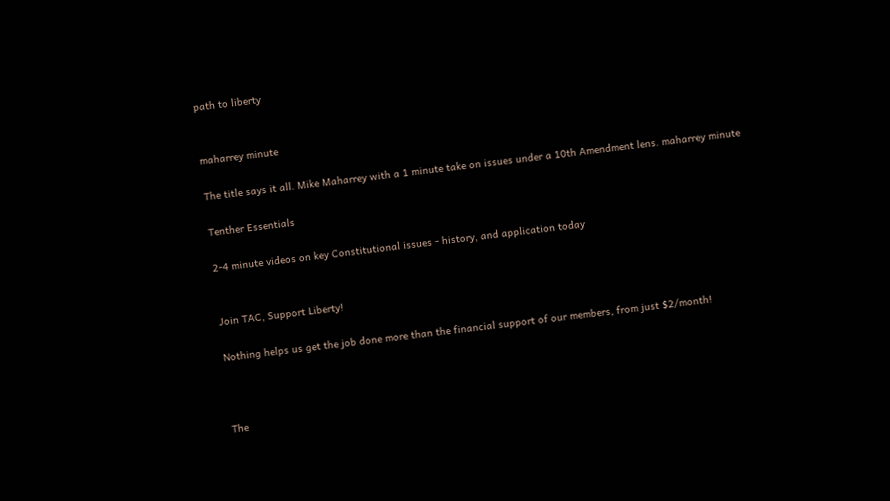path to liberty


maharrey minute

The title says it all. Mike Maharrey with a 1 minute take on issues under a 10th Amendment lens. maharrey minute

Tenther Essentials

2-4 minute videos on key Constitutional issues - history, and application today


Join TAC, Support Liberty!

Nothing helps us get the job done more than the financial support of our members, from just $2/month!



The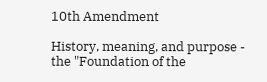10th Amendment

History, meaning, and purpose - the "Foundation of the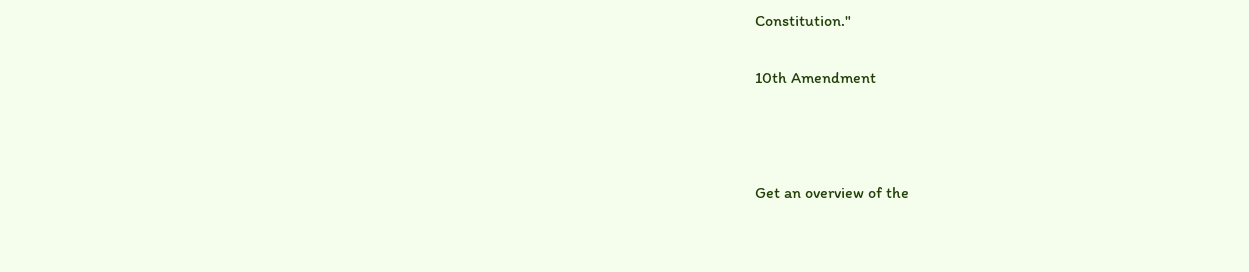Constitution."

10th Amendment



Get an overview of the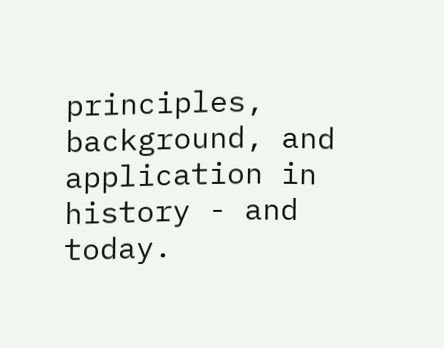principles, background, and application in history - and today.